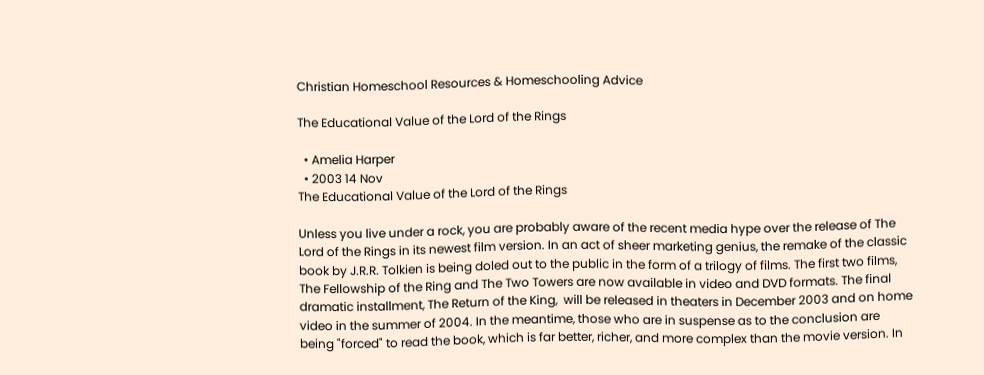Christian Homeschool Resources & Homeschooling Advice

The Educational Value of the Lord of the Rings

  • Amelia Harper
  • 2003 14 Nov
The Educational Value of the Lord of the Rings

Unless you live under a rock, you are probably aware of the recent media hype over the release of The Lord of the Rings in its newest film version. In an act of sheer marketing genius, the remake of the classic book by J.R.R. Tolkien is being doled out to the public in the form of a trilogy of films. The first two films, The Fellowship of the Ring and The Two Towers are now available in video and DVD formats. The final dramatic installment, The Return of the King,  will be released in theaters in December 2003 and on home video in the summer of 2004. In the meantime, those who are in suspense as to the conclusion are being "forced" to read the book, which is far better, richer, and more complex than the movie version. In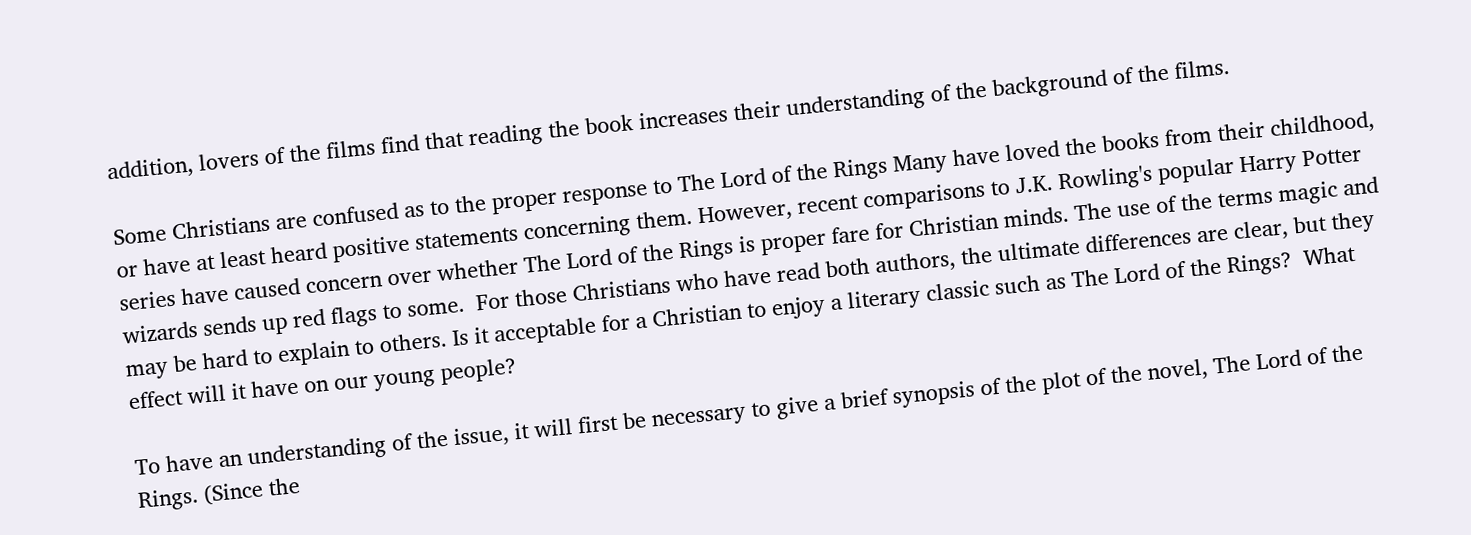addition, lovers of the films find that reading the book increases their understanding of the background of the films.

Some Christians are confused as to the proper response to The Lord of the Rings Many have loved the books from their childhood, or have at least heard positive statements concerning them. However, recent comparisons to J.K. Rowling's popular Harry Potter series have caused concern over whether The Lord of the Rings is proper fare for Christian minds. The use of the terms magic and wizards sends up red flags to some.  For those Christians who have read both authors, the ultimate differences are clear, but they may be hard to explain to others. Is it acceptable for a Christian to enjoy a literary classic such as The Lord of the Rings?  What effect will it have on our young people?

To have an understanding of the issue, it will first be necessary to give a brief synopsis of the plot of the novel, The Lord of the Rings. (Since the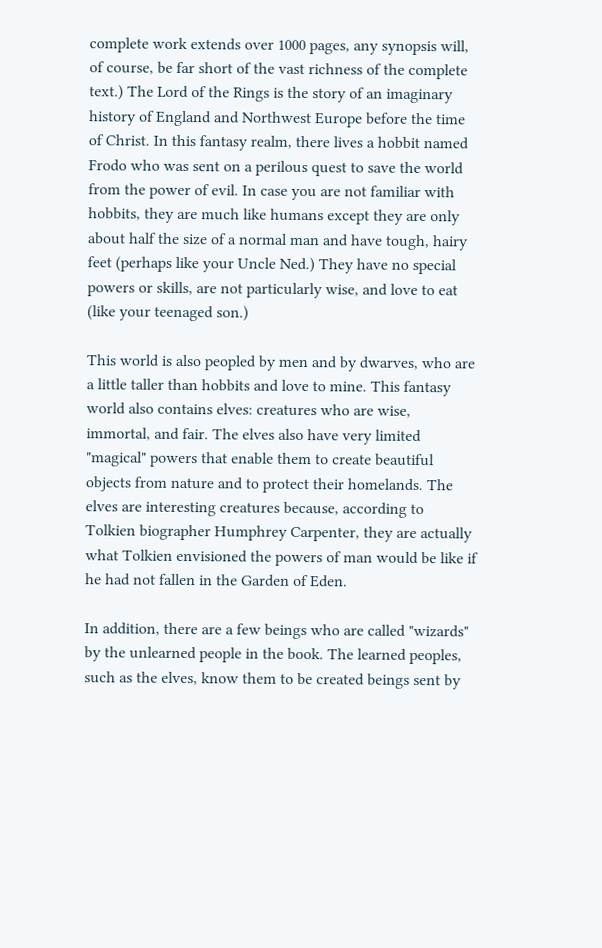complete work extends over 1000 pages, any synopsis will, of course, be far short of the vast richness of the complete text.) The Lord of the Rings is the story of an imaginary history of England and Northwest Europe before the time of Christ. In this fantasy realm, there lives a hobbit named Frodo who was sent on a perilous quest to save the world from the power of evil. In case you are not familiar with hobbits, they are much like humans except they are only about half the size of a normal man and have tough, hairy feet (perhaps like your Uncle Ned.) They have no special powers or skills, are not particularly wise, and love to eat (like your teenaged son.)

This world is also peopled by men and by dwarves, who are a little taller than hobbits and love to mine. This fantasy world also contains elves: creatures who are wise, immortal, and fair. The elves also have very limited "magical" powers that enable them to create beautiful objects from nature and to protect their homelands. The elves are interesting creatures because, according to Tolkien biographer Humphrey Carpenter, they are actually what Tolkien envisioned the powers of man would be like if he had not fallen in the Garden of Eden.

In addition, there are a few beings who are called "wizards" by the unlearned people in the book. The learned peoples, such as the elves, know them to be created beings sent by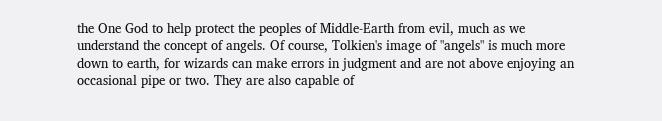the One God to help protect the peoples of Middle-Earth from evil, much as we understand the concept of angels. Of course, Tolkien's image of "angels" is much more down to earth, for wizards can make errors in judgment and are not above enjoying an occasional pipe or two. They are also capable of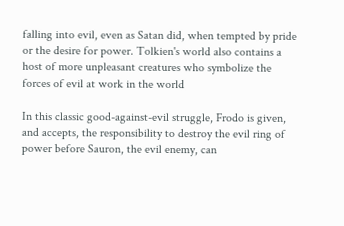falling into evil, even as Satan did, when tempted by pride or the desire for power. Tolkien's world also contains a host of more unpleasant creatures who symbolize the forces of evil at work in the world

In this classic good-against-evil struggle, Frodo is given, and accepts, the responsibility to destroy the evil ring of power before Sauron, the evil enemy, can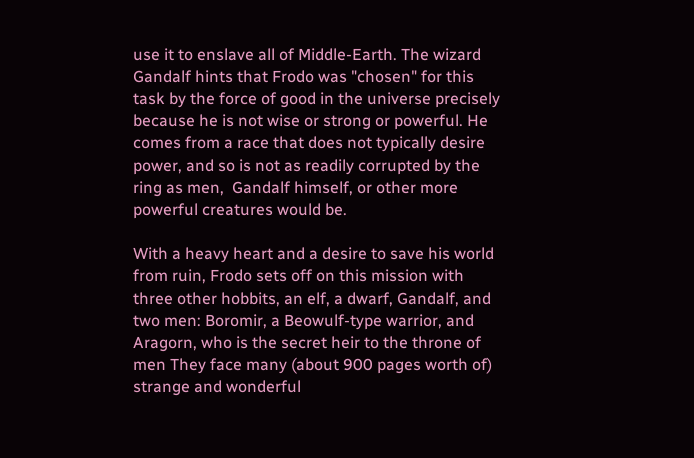use it to enslave all of Middle-Earth. The wizard Gandalf hints that Frodo was "chosen" for this task by the force of good in the universe precisely because he is not wise or strong or powerful. He comes from a race that does not typically desire power, and so is not as readily corrupted by the ring as men,  Gandalf himself, or other more powerful creatures would be.

With a heavy heart and a desire to save his world from ruin, Frodo sets off on this mission with three other hobbits, an elf, a dwarf, Gandalf, and two men: Boromir, a Beowulf-type warrior, and Aragorn, who is the secret heir to the throne of men They face many (about 900 pages worth of) strange and wonderful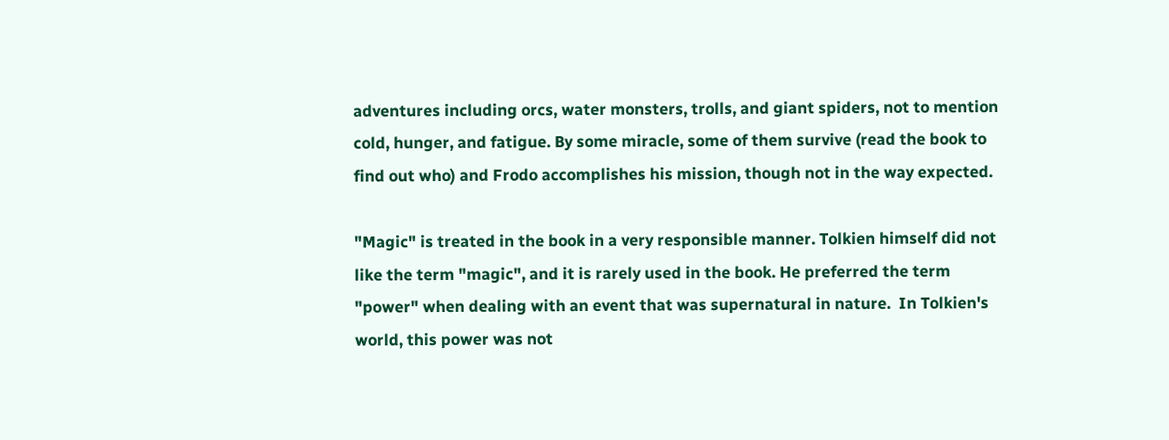adventures including orcs, water monsters, trolls, and giant spiders, not to mention cold, hunger, and fatigue. By some miracle, some of them survive (read the book to find out who) and Frodo accomplishes his mission, though not in the way expected.

"Magic" is treated in the book in a very responsible manner. Tolkien himself did not like the term "magic", and it is rarely used in the book. He preferred the term "power" when dealing with an event that was supernatural in nature.  In Tolkien's world, this power was not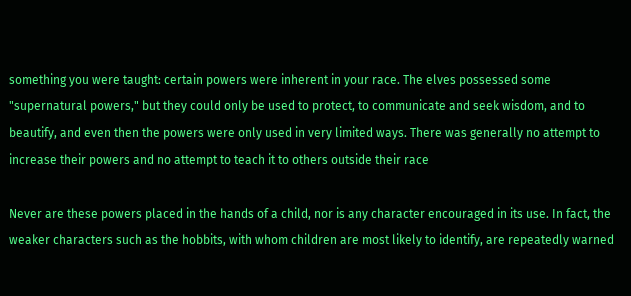something you were taught: certain powers were inherent in your race. The elves possessed some "supernatural powers," but they could only be used to protect, to communicate and seek wisdom, and to beautify, and even then the powers were only used in very limited ways. There was generally no attempt to increase their powers and no attempt to teach it to others outside their race

Never are these powers placed in the hands of a child, nor is any character encouraged in its use. In fact, the weaker characters such as the hobbits, with whom children are most likely to identify, are repeatedly warned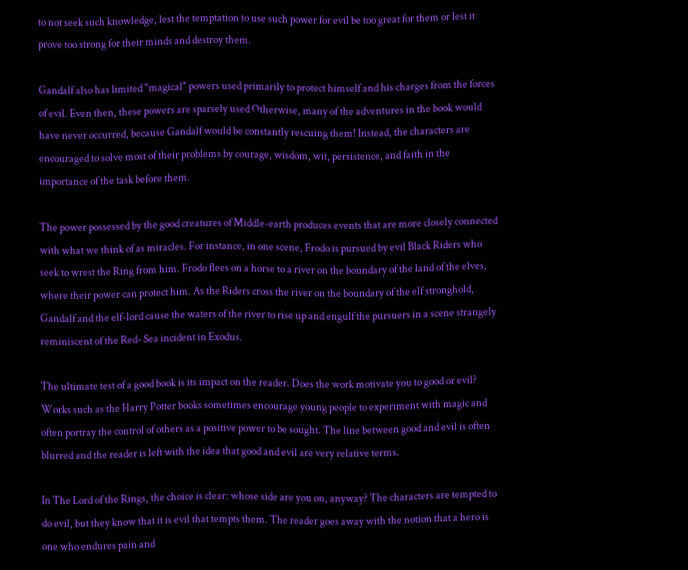to not seek such knowledge, lest the temptation to use such power for evil be too great for them or lest it prove too strong for their minds and destroy them.

Gandalf also has limited "magical" powers used primarily to protect himself and his charges from the forces of evil. Even then, these powers are sparsely used Otherwise, many of the adventures in the book would have never occurred, because Gandalf would be constantly rescuing them! Instead, the characters are encouraged to solve most of their problems by courage, wisdom, wit, persistence, and faith in the importance of the task before them.

The power possessed by the good creatures of Middle-earth produces events that are more closely connected with what we think of as miracles. For instance, in one scene, Frodo is pursued by evil Black Riders who seek to wrest the Ring from him. Frodo flees on a horse to a river on the boundary of the land of the elves, where their power can protect him. As the Riders cross the river on the boundary of the elf stronghold, Gandalf and the elf-lord cause the waters of the river to rise up and engulf the pursuers in a scene strangely reminiscent of the Red- Sea incident in Exodus.

The ultimate test of a good book is its impact on the reader. Does the work motivate you to good or evil? Works such as the Harry Potter books sometimes encourage young people to experiment with magic and often portray the control of others as a positive power to be sought. The line between good and evil is often blurred and the reader is left with the idea that good and evil are very relative terms.

In The Lord of the Rings, the choice is clear: whose side are you on, anyway? The characters are tempted to do evil, but they know that it is evil that tempts them. The reader goes away with the notion that a hero is one who endures pain and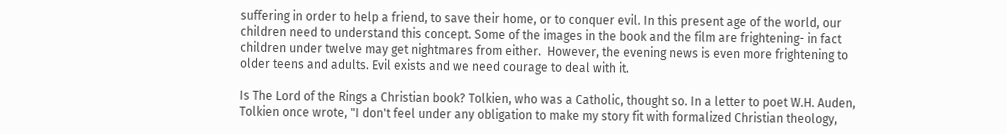suffering in order to help a friend, to save their home, or to conquer evil. In this present age of the world, our children need to understand this concept. Some of the images in the book and the film are frightening- in fact children under twelve may get nightmares from either.  However, the evening news is even more frightening to older teens and adults. Evil exists and we need courage to deal with it.

Is The Lord of the Rings a Christian book? Tolkien, who was a Catholic, thought so. In a letter to poet W.H. Auden, Tolkien once wrote, "I don't feel under any obligation to make my story fit with formalized Christian theology,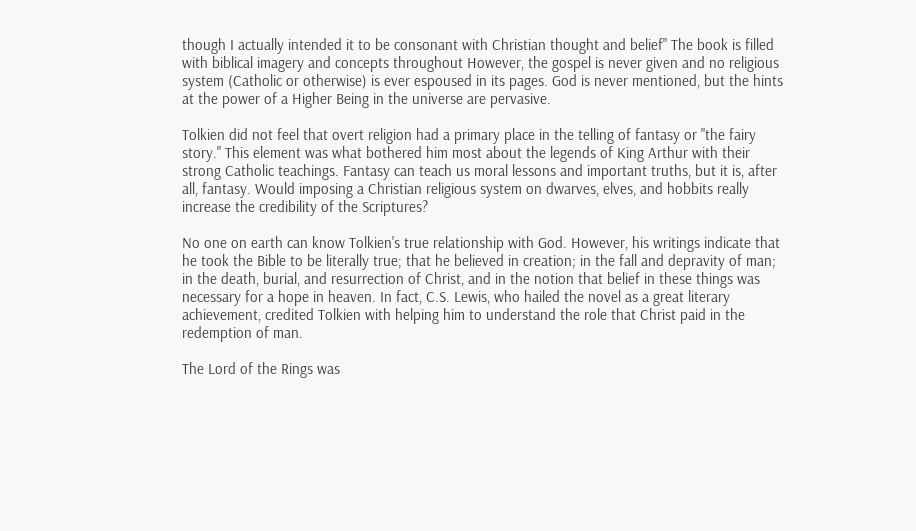though I actually intended it to be consonant with Christian thought and belief" The book is filled with biblical imagery and concepts throughout However, the gospel is never given and no religious system (Catholic or otherwise) is ever espoused in its pages. God is never mentioned, but the hints at the power of a Higher Being in the universe are pervasive.

Tolkien did not feel that overt religion had a primary place in the telling of fantasy or "the fairy story." This element was what bothered him most about the legends of King Arthur with their strong Catholic teachings. Fantasy can teach us moral lessons and important truths, but it is, after all, fantasy. Would imposing a Christian religious system on dwarves, elves, and hobbits really increase the credibility of the Scriptures?

No one on earth can know Tolkien's true relationship with God. However, his writings indicate that he took the Bible to be literally true; that he believed in creation; in the fall and depravity of man; in the death, burial, and resurrection of Christ, and in the notion that belief in these things was necessary for a hope in heaven. In fact, C.S. Lewis, who hailed the novel as a great literary achievement, credited Tolkien with helping him to understand the role that Christ paid in the redemption of man.

The Lord of the Rings was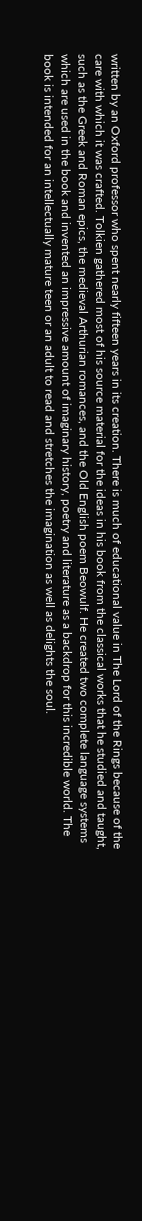written by an Oxford professor who spent nearly fifteen years in its creation. There is much of educational value in The Lord of the Rings because of the care with which it was crafted. Tolkien gathered most of his source material for the ideas in his book from the classical works that he studied and taught, such as the Greek and Roman epics, the medieval Arthurian romances, and the Old English poem Beowulf. He created two complete language systems which are used in the book and invented an impressive amount of imaginary history, poetry and literature as a backdrop for this incredible world. The book is intended for an intellectually mature teen or an adult to read and stretches the imagination as well as delights the soul.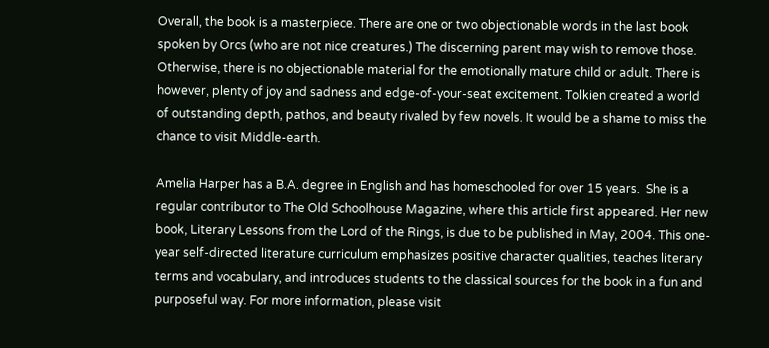Overall, the book is a masterpiece. There are one or two objectionable words in the last book spoken by Orcs (who are not nice creatures.) The discerning parent may wish to remove those. Otherwise, there is no objectionable material for the emotionally mature child or adult. There is however, plenty of joy and sadness and edge-of-your-seat excitement. Tolkien created a world of outstanding depth, pathos, and beauty rivaled by few novels. It would be a shame to miss the chance to visit Middle-earth.

Amelia Harper has a B.A. degree in English and has homeschooled for over 15 years.  She is a regular contributor to The Old Schoolhouse Magazine, where this article first appeared. Her new book, Literary Lessons from the Lord of the Rings, is due to be published in May, 2004. This one-year self-directed literature curriculum emphasizes positive character qualities, teaches literary terms and vocabulary, and introduces students to the classical sources for the book in a fun and purposeful way. For more information, please visit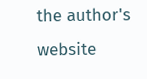the author's website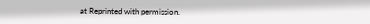at Reprinted with permission.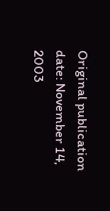Original publication date: November 14, 2003